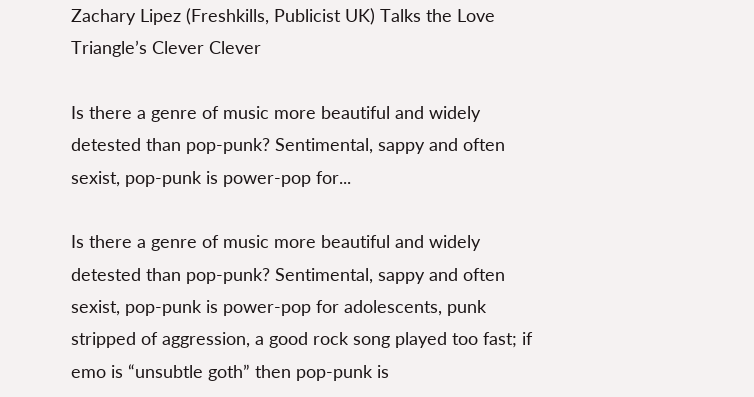Zachary Lipez (Freshkills, Publicist UK) Talks the Love Triangle’s Clever Clever

Is there a genre of music more beautiful and widely detested than pop-punk? Sentimental, sappy and often sexist, pop-punk is power-pop for...

Is there a genre of music more beautiful and widely detested than pop-punk? Sentimental, sappy and often sexist, pop-punk is power-pop for adolescents, punk stripped of aggression, a good rock song played too fast; if emo is “unsubtle goth” then pop-punk is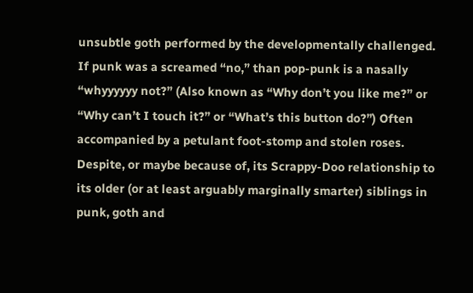unsubtle goth performed by the developmentally challenged. If punk was a screamed “no,” than pop-punk is a nasally “whyyyyyy not?” (Also known as “Why don’t you like me?” or “Why can’t I touch it?” or “What’s this button do?”) Often accompanied by a petulant foot-stomp and stolen roses. Despite, or maybe because of, its Scrappy-Doo relationship to its older (or at least arguably marginally smarter) siblings in punk, goth and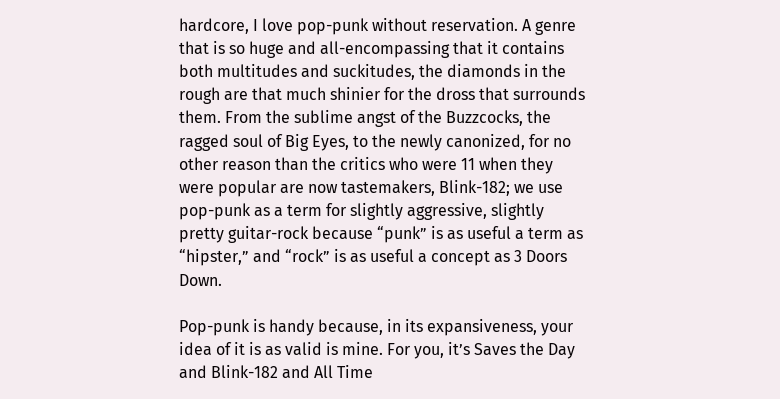hardcore, I love pop-punk without reservation. A genre that is so huge and all-encompassing that it contains both multitudes and suckitudes, the diamonds in the rough are that much shinier for the dross that surrounds them. From the sublime angst of the Buzzcocks, the ragged soul of Big Eyes, to the newly canonized, for no other reason than the critics who were 11 when they were popular are now tastemakers, Blink-182; we use pop-punk as a term for slightly aggressive, slightly pretty guitar-rock because “punk” is as useful a term as “hipster,” and “rock” is as useful a concept as 3 Doors Down.

Pop-punk is handy because, in its expansiveness, your idea of it is as valid is mine. For you, it’s Saves the Day and Blink-182 and All Time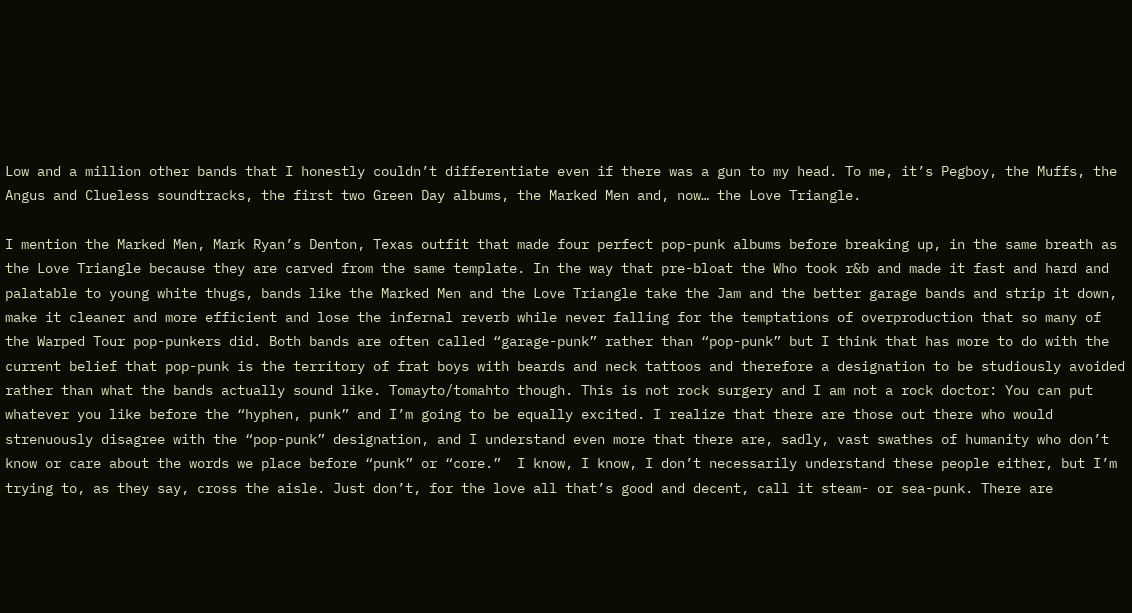Low and a million other bands that I honestly couldn’t differentiate even if there was a gun to my head. To me, it’s Pegboy, the Muffs, the Angus and Clueless soundtracks, the first two Green Day albums, the Marked Men and, now… the Love Triangle.

I mention the Marked Men, Mark Ryan’s Denton, Texas outfit that made four perfect pop-punk albums before breaking up, in the same breath as the Love Triangle because they are carved from the same template. In the way that pre-bloat the Who took r&b and made it fast and hard and palatable to young white thugs, bands like the Marked Men and the Love Triangle take the Jam and the better garage bands and strip it down, make it cleaner and more efficient and lose the infernal reverb while never falling for the temptations of overproduction that so many of the Warped Tour pop-punkers did. Both bands are often called “garage-punk” rather than “pop-punk” but I think that has more to do with the current belief that pop-punk is the territory of frat boys with beards and neck tattoos and therefore a designation to be studiously avoided rather than what the bands actually sound like. Tomayto/tomahto though. This is not rock surgery and I am not a rock doctor: You can put whatever you like before the “hyphen, punk” and I’m going to be equally excited. I realize that there are those out there who would strenuously disagree with the “pop-punk” designation, and I understand even more that there are, sadly, vast swathes of humanity who don’t know or care about the words we place before “punk” or “core.”  I know, I know, I don’t necessarily understand these people either, but I’m trying to, as they say, cross the aisle. Just don’t, for the love all that’s good and decent, call it steam- or sea-punk. There are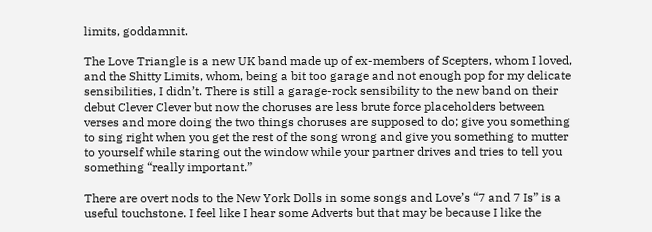limits, goddamnit.

The Love Triangle is a new UK band made up of ex-members of Scepters, whom I loved, and the Shitty Limits, whom, being a bit too garage and not enough pop for my delicate sensibilities, I didn’t. There is still a garage-rock sensibility to the new band on their debut Clever Clever but now the choruses are less brute force placeholders between verses and more doing the two things choruses are supposed to do; give you something to sing right when you get the rest of the song wrong and give you something to mutter to yourself while staring out the window while your partner drives and tries to tell you something “really important.”

There are overt nods to the New York Dolls in some songs and Love’s “7 and 7 Is” is a useful touchstone. I feel like I hear some Adverts but that may be because I like the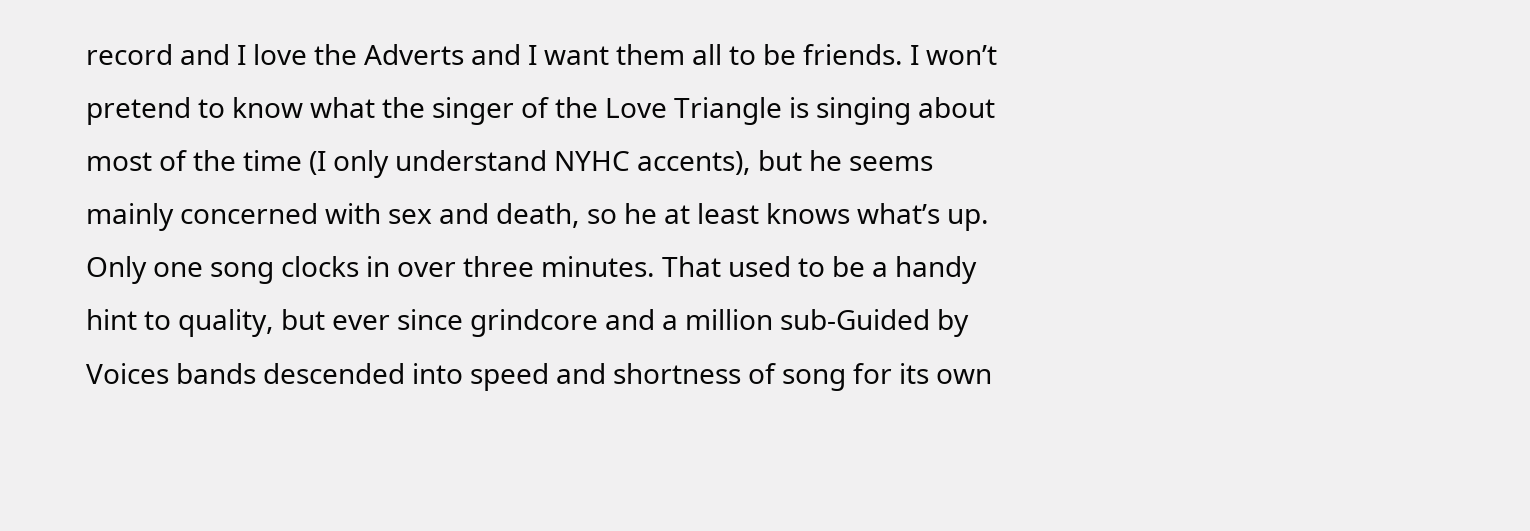record and I love the Adverts and I want them all to be friends. I won’t pretend to know what the singer of the Love Triangle is singing about most of the time (I only understand NYHC accents), but he seems mainly concerned with sex and death, so he at least knows what’s up. Only one song clocks in over three minutes. That used to be a handy hint to quality, but ever since grindcore and a million sub-Guided by Voices bands descended into speed and shortness of song for its own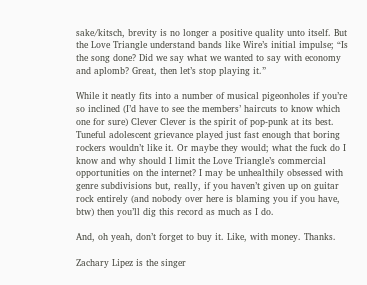sake/kitsch, brevity is no longer a positive quality unto itself. But the Love Triangle understand bands like Wire’s initial impulse; “Is the song done? Did we say what we wanted to say with economy and aplomb? Great, then let’s stop playing it.”

While it neatly fits into a number of musical pigeonholes if you’re so inclined (I’d have to see the members’ haircuts to know which one for sure) Clever Clever is the spirit of pop-punk at its best. Tuneful adolescent grievance played just fast enough that boring rockers wouldn’t like it. Or maybe they would; what the fuck do I know and why should I limit the Love Triangle’s commercial opportunities on the internet? I may be unhealthily obsessed with genre subdivisions but, really, if you haven’t given up on guitar rock entirely (and nobody over here is blaming you if you have, btw) then you’ll dig this record as much as I do.

And, oh yeah, don’t forget to buy it. Like, with money. Thanks.

Zachary Lipez is the singer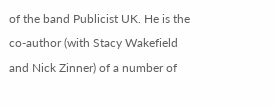of the band Publicist UK. He is the co-author (with Stacy Wakefield and Nick Zinner) of a number of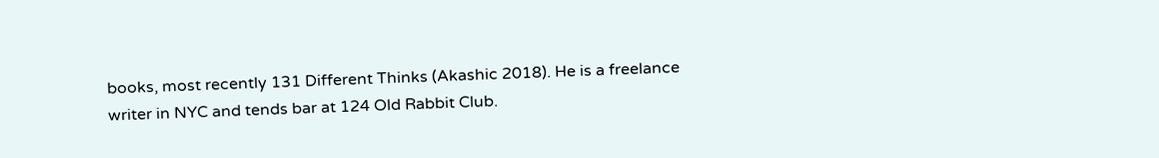books, most recently 131 Different Thinks (Akashic 2018). He is a freelance writer in NYC and tends bar at 124 Old Rabbit Club.